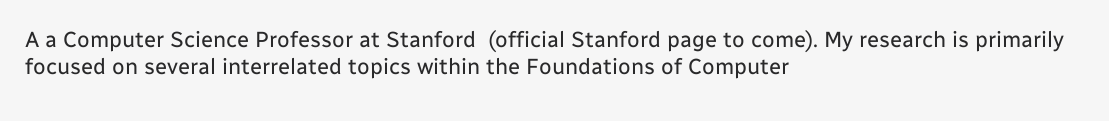A a Computer Science Professor at Stanford  (official Stanford page to come). My research is primarily focused on several interrelated topics within the Foundations of Computer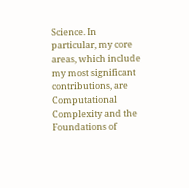Science. In particular, my core areas, which include my most significant contributions, are Computational Complexity and the Foundations of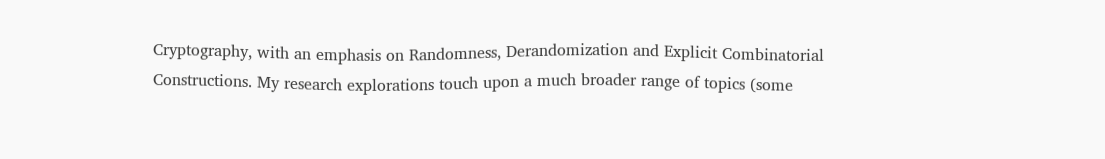Cryptography, with an emphasis on Randomness, Derandomization and Explicit Combinatorial Constructions. My research explorations touch upon a much broader range of topics (some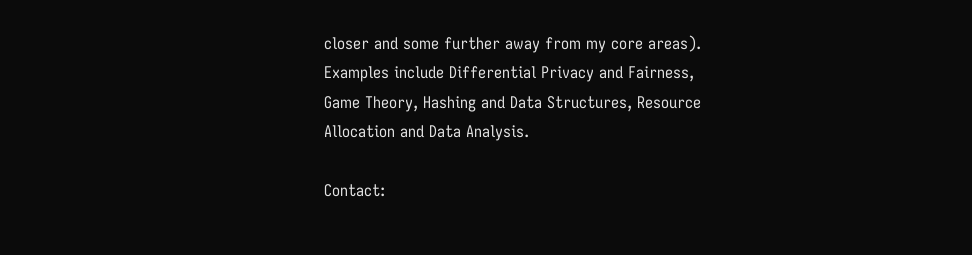closer and some further away from my core areas). Examples include Differential Privacy and Fairness, Game Theory, Hashing and Data Structures, Resource Allocation and Data Analysis.

Contact: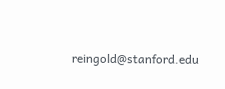reingold@stanford.edu